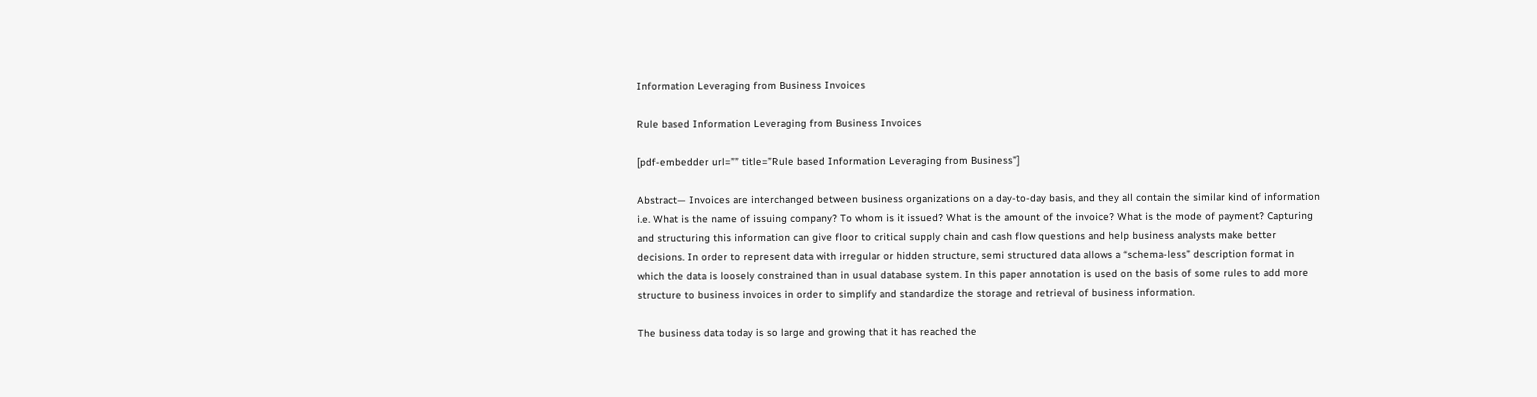Information Leveraging from Business Invoices

Rule based Information Leveraging from Business Invoices

[pdf-embedder url=”” title=”Rule based Information Leveraging from Business”]

Abstract— Invoices are interchanged between business organizations on a day-to-day basis, and they all contain the similar kind of information i.e. What is the name of issuing company? To whom is it issued? What is the amount of the invoice? What is the mode of payment? Capturing and structuring this information can give floor to critical supply chain and cash flow questions and help business analysts make better decisions. In order to represent data with irregular or hidden structure, semi structured data allows a “schema-less” description format in which the data is loosely constrained than in usual database system. In this paper annotation is used on the basis of some rules to add more structure to business invoices in order to simplify and standardize the storage and retrieval of business information.

The business data today is so large and growing that it has reached the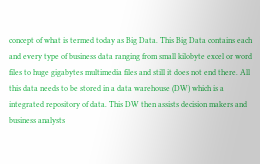concept of what is termed today as Big Data. This Big Data contains each and every type of business data ranging from small kilobyte excel or word files to huge gigabytes multimedia files and still it does not end there. All this data needs to be stored in a data warehouse (DW) which is a integrated repository of data. This DW then assists decision makers and business analysts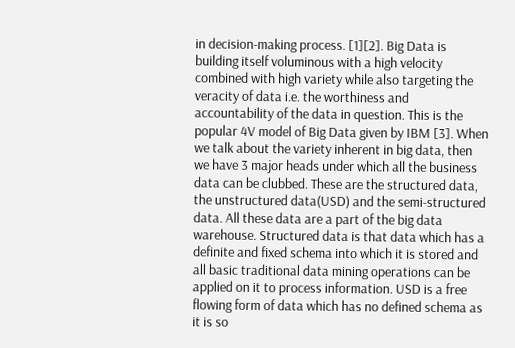in decision-making process. [1][2]. Big Data is building itself voluminous with a high velocity combined with high variety while also targeting the veracity of data i.e. the worthiness and accountability of the data in question. This is the popular 4V model of Big Data given by IBM [3]. When we talk about the variety inherent in big data, then we have 3 major heads under which all the business data can be clubbed. These are the structured data, the unstructured data(USD) and the semi-structured data. All these data are a part of the big data warehouse. Structured data is that data which has a definite and fixed schema into which it is stored and all basic traditional data mining operations can be applied on it to process information. USD is a free flowing form of data which has no defined schema as it is so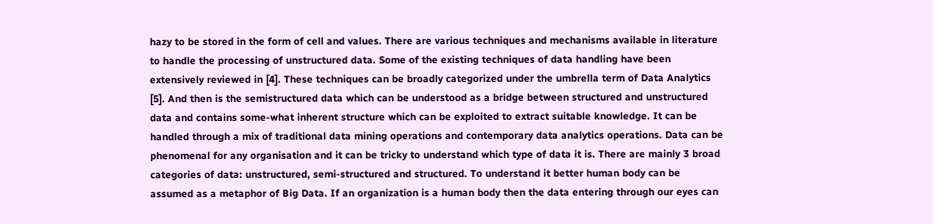hazy to be stored in the form of cell and values. There are various techniques and mechanisms available in literature to handle the processing of unstructured data. Some of the existing techniques of data handling have been extensively reviewed in [4]. These techniques can be broadly categorized under the umbrella term of Data Analytics [5]. And then is the semistructured data which can be understood as a bridge between structured and unstructured data and contains some-what inherent structure which can be exploited to extract suitable knowledge. It can be handled through a mix of traditional data mining operations and contemporary data analytics operations. Data can be phenomenal for any organisation and it can be tricky to understand which type of data it is. There are mainly 3 broad categories of data: unstructured, semi-structured and structured. To understand it better human body can be assumed as a metaphor of Big Data. If an organization is a human body then the data entering through our eyes can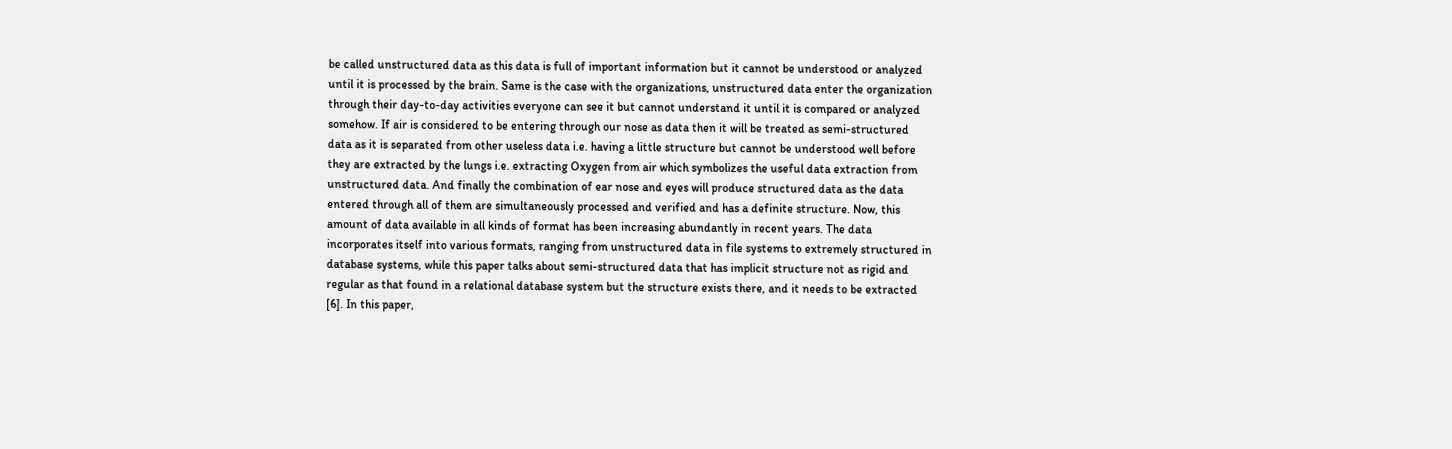be called unstructured data as this data is full of important information but it cannot be understood or analyzed until it is processed by the brain. Same is the case with the organizations, unstructured data enter the organization through their day-to-day activities everyone can see it but cannot understand it until it is compared or analyzed somehow. If air is considered to be entering through our nose as data then it will be treated as semi-structured data as it is separated from other useless data i.e. having a little structure but cannot be understood well before they are extracted by the lungs i.e. extracting Oxygen from air which symbolizes the useful data extraction from unstructured data. And finally the combination of ear nose and eyes will produce structured data as the data entered through all of them are simultaneously processed and verified and has a definite structure. Now, this amount of data available in all kinds of format has been increasing abundantly in recent years. The data incorporates itself into various formats, ranging from unstructured data in file systems to extremely structured in database systems, while this paper talks about semi-structured data that has implicit structure not as rigid and regular as that found in a relational database system but the structure exists there, and it needs to be extracted [6]. In this paper,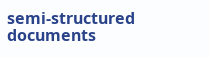semi-structured documents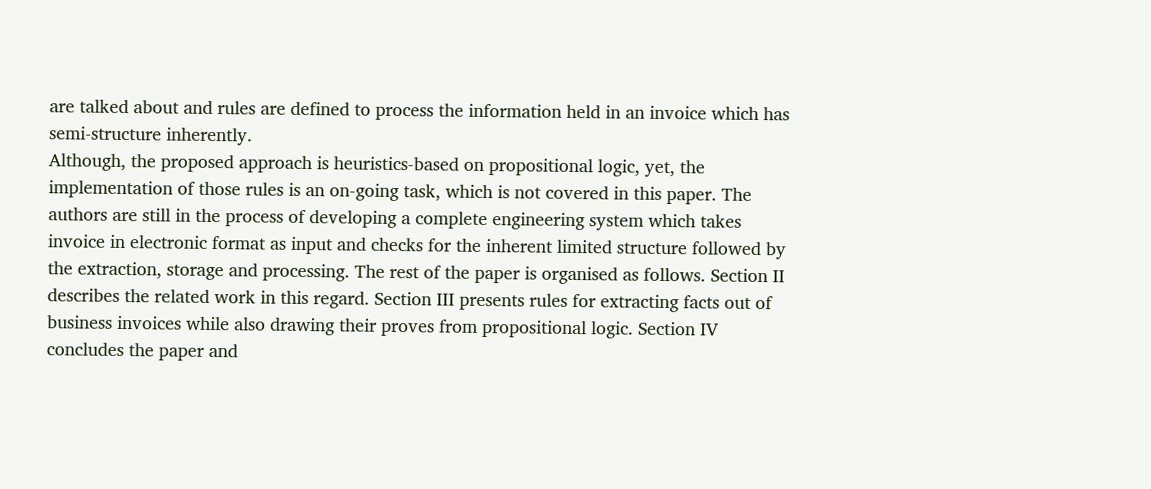are talked about and rules are defined to process the information held in an invoice which has semi-structure inherently.
Although, the proposed approach is heuristics-based on propositional logic, yet, the implementation of those rules is an on-going task, which is not covered in this paper. The authors are still in the process of developing a complete engineering system which takes invoice in electronic format as input and checks for the inherent limited structure followed by the extraction, storage and processing. The rest of the paper is organised as follows. Section II describes the related work in this regard. Section III presents rules for extracting facts out of business invoices while also drawing their proves from propositional logic. Section IV concludes the paper and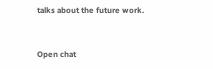talks about the future work.


Open chat